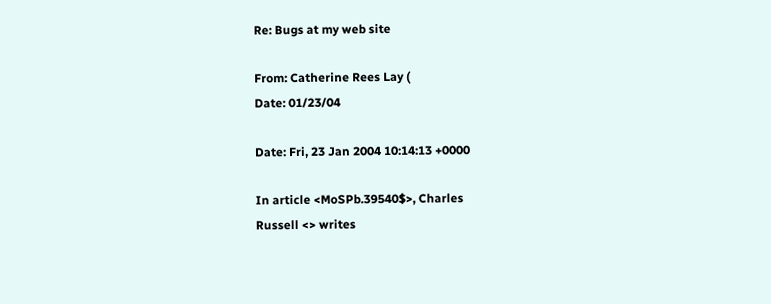Re: Bugs at my web site

From: Catherine Rees Lay (
Date: 01/23/04

Date: Fri, 23 Jan 2004 10:14:13 +0000

In article <MoSPb.39540$>, Charles
Russell <> writes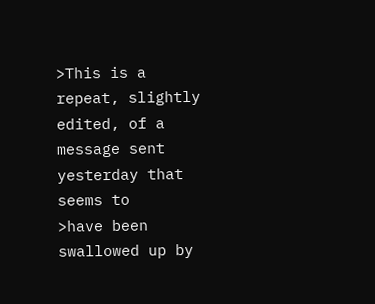>This is a repeat, slightly edited, of a message sent yesterday that seems to
>have been swallowed up by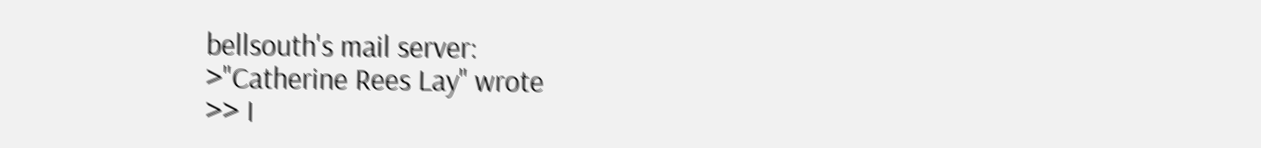bellsouth's mail server:
>"Catherine Rees Lay" wrote
>> I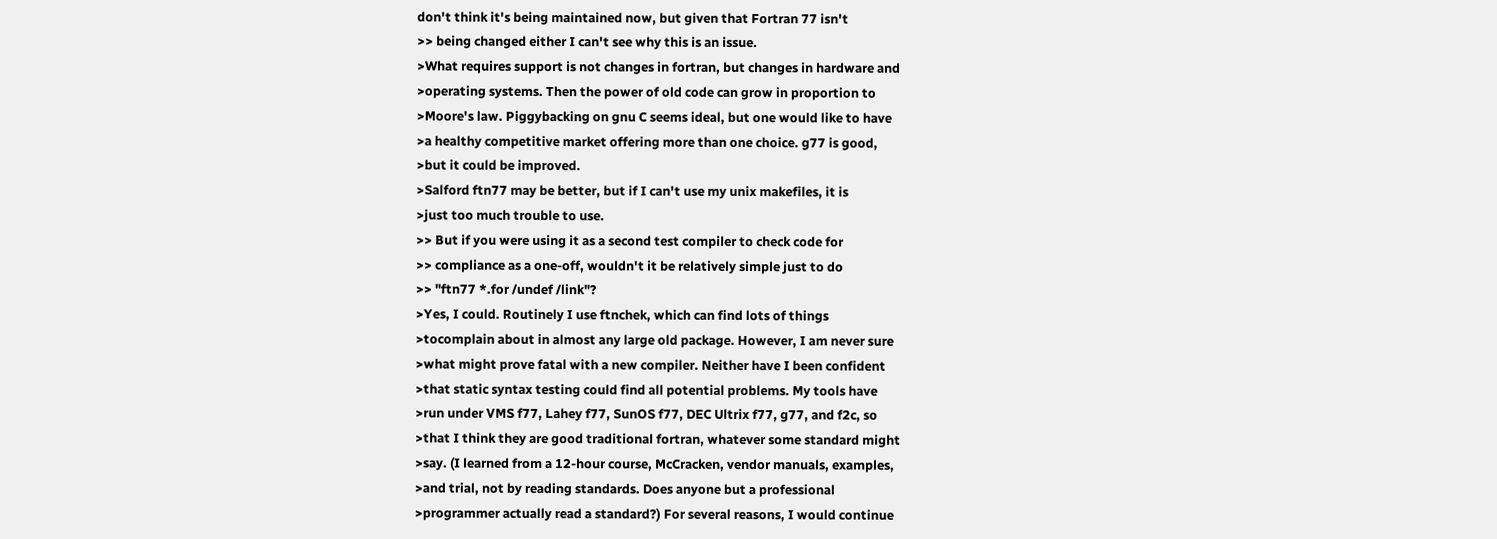don't think it's being maintained now, but given that Fortran 77 isn't
>> being changed either I can't see why this is an issue.
>What requires support is not changes in fortran, but changes in hardware and
>operating systems. Then the power of old code can grow in proportion to
>Moore's law. Piggybacking on gnu C seems ideal, but one would like to have
>a healthy competitive market offering more than one choice. g77 is good,
>but it could be improved.
>Salford ftn77 may be better, but if I can't use my unix makefiles, it is
>just too much trouble to use.
>> But if you were using it as a second test compiler to check code for
>> compliance as a one-off, wouldn't it be relatively simple just to do
>> "ftn77 *.for /undef /link"?
>Yes, I could. Routinely I use ftnchek, which can find lots of things
>tocomplain about in almost any large old package. However, I am never sure
>what might prove fatal with a new compiler. Neither have I been confident
>that static syntax testing could find all potential problems. My tools have
>run under VMS f77, Lahey f77, SunOS f77, DEC Ultrix f77, g77, and f2c, so
>that I think they are good traditional fortran, whatever some standard might
>say. (I learned from a 12-hour course, McCracken, vendor manuals, examples,
>and trial, not by reading standards. Does anyone but a professional
>programmer actually read a standard?) For several reasons, I would continue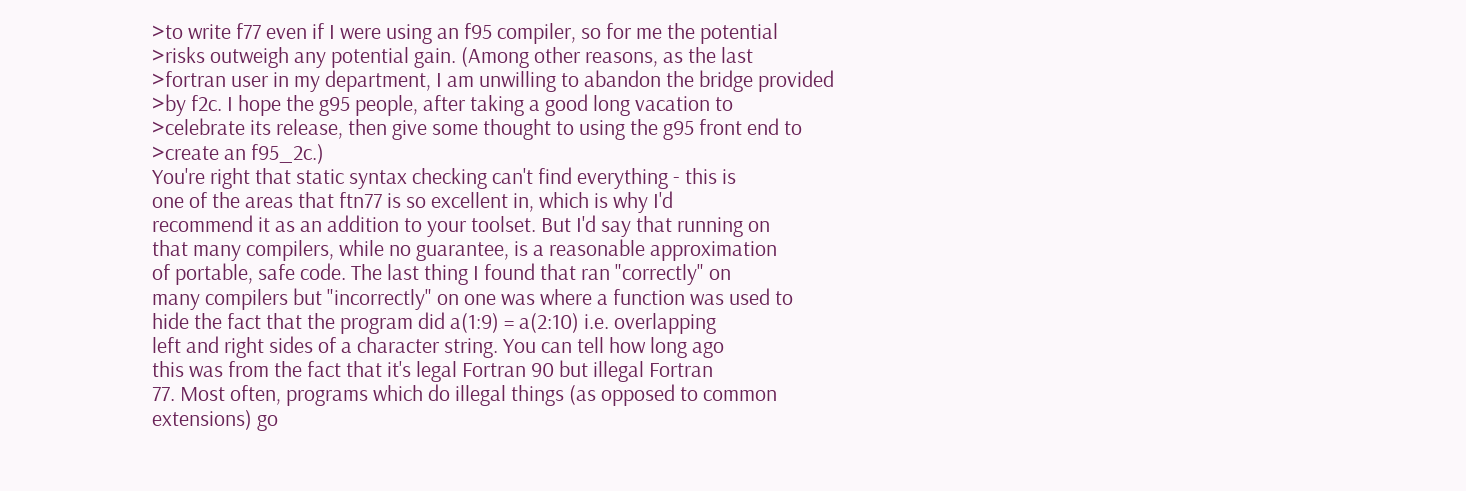>to write f77 even if I were using an f95 compiler, so for me the potential
>risks outweigh any potential gain. (Among other reasons, as the last
>fortran user in my department, I am unwilling to abandon the bridge provided
>by f2c. I hope the g95 people, after taking a good long vacation to
>celebrate its release, then give some thought to using the g95 front end to
>create an f95_2c.)
You're right that static syntax checking can't find everything - this is
one of the areas that ftn77 is so excellent in, which is why I'd
recommend it as an addition to your toolset. But I'd say that running on
that many compilers, while no guarantee, is a reasonable approximation
of portable, safe code. The last thing I found that ran "correctly" on
many compilers but "incorrectly" on one was where a function was used to
hide the fact that the program did a(1:9) = a(2:10) i.e. overlapping
left and right sides of a character string. You can tell how long ago
this was from the fact that it's legal Fortran 90 but illegal Fortran
77. Most often, programs which do illegal things (as opposed to common
extensions) go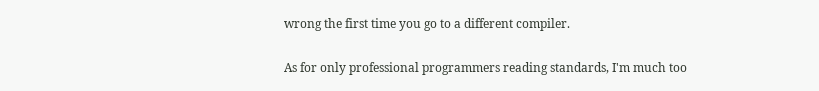wrong the first time you go to a different compiler.

As for only professional programmers reading standards, I'm much too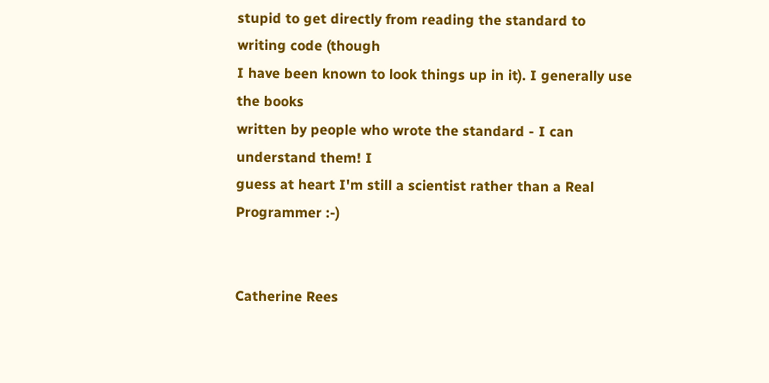stupid to get directly from reading the standard to writing code (though
I have been known to look things up in it). I generally use the books
written by people who wrote the standard - I can understand them! I
guess at heart I'm still a scientist rather than a Real Programmer :-)


Catherine Rees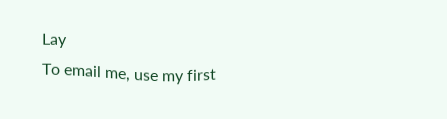Lay
To email me, use my first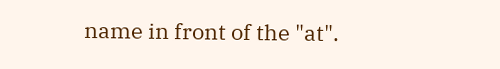name in front of the "at".